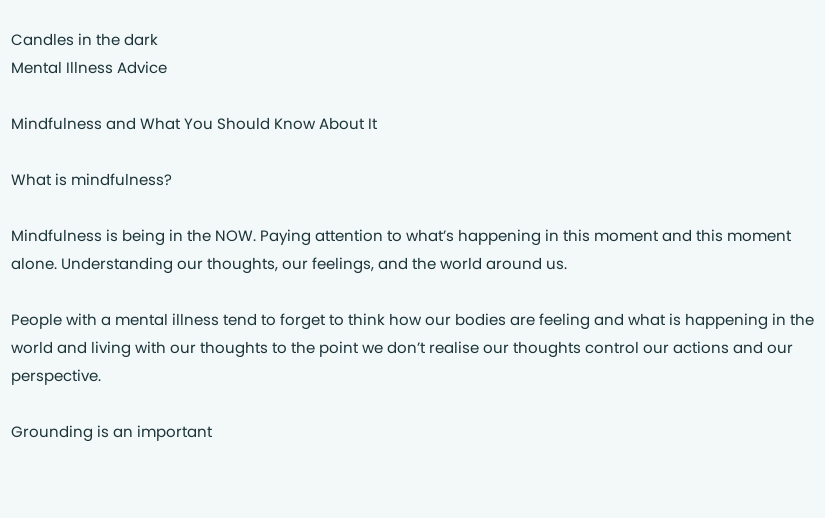Candles in the dark
Mental Illness Advice

Mindfulness and What You Should Know About It

What is mindfulness?

Mindfulness is being in the NOW. Paying attention to what’s happening in this moment and this moment alone. Understanding our thoughts, our feelings, and the world around us.

People with a mental illness tend to forget to think how our bodies are feeling and what is happening in the world and living with our thoughts to the point we don’t realise our thoughts control our actions and our perspective.

Grounding is an important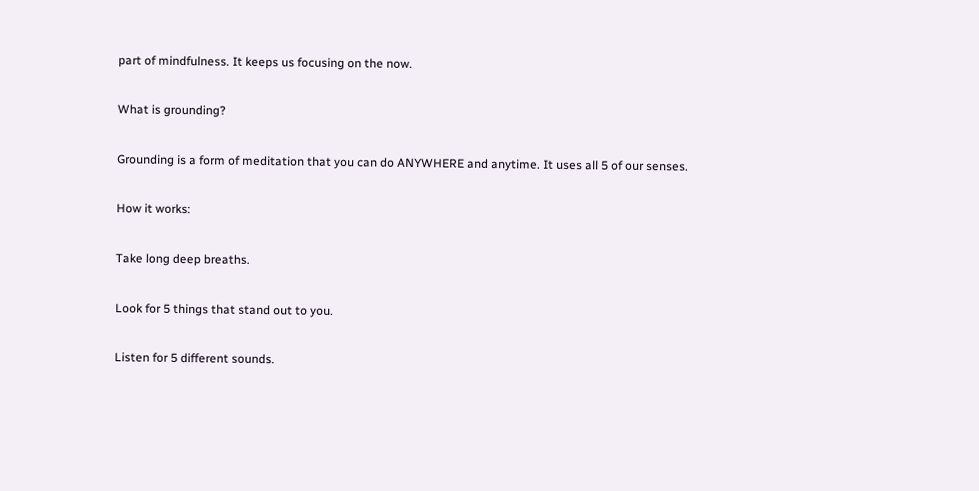part of mindfulness. It keeps us focusing on the now.

What is grounding?

Grounding is a form of meditation that you can do ANYWHERE and anytime. It uses all 5 of our senses.

How it works:

Take long deep breaths.

Look for 5 things that stand out to you.

Listen for 5 different sounds.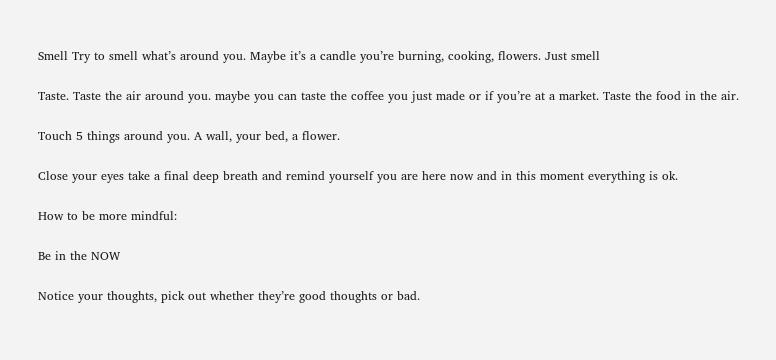Smell Try to smell what’s around you. Maybe it’s a candle you’re burning, cooking, flowers. Just smell

Taste. Taste the air around you. maybe you can taste the coffee you just made or if you’re at a market. Taste the food in the air.

Touch 5 things around you. A wall, your bed, a flower.

Close your eyes take a final deep breath and remind yourself you are here now and in this moment everything is ok.

How to be more mindful:

Be in the NOW

Notice your thoughts, pick out whether they’re good thoughts or bad.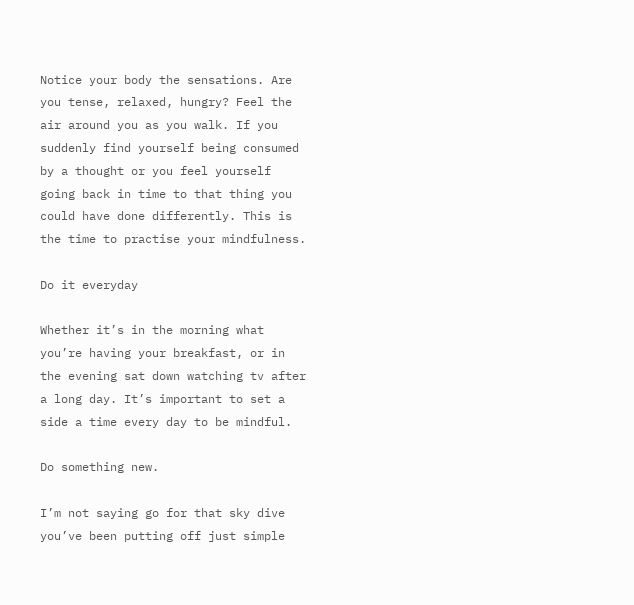Notice your body the sensations. Are you tense, relaxed, hungry? Feel the air around you as you walk. If you suddenly find yourself being consumed by a thought or you feel yourself going back in time to that thing you could have done differently. This is the time to practise your mindfulness.

Do it everyday

Whether it’s in the morning what you’re having your breakfast, or in the evening sat down watching tv after a long day. It’s important to set a side a time every day to be mindful.

Do something new.

I’m not saying go for that sky dive you’ve been putting off just simple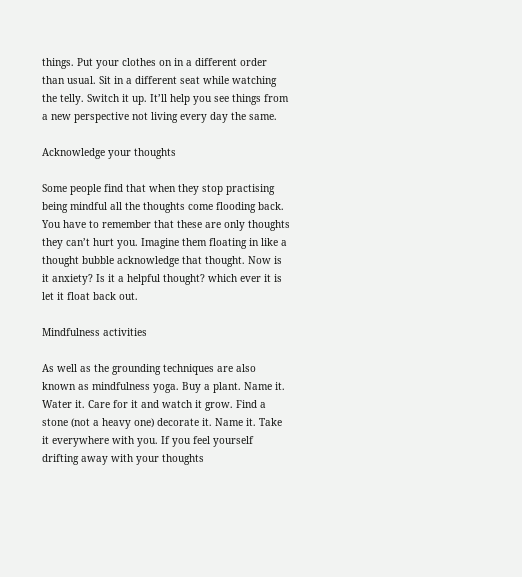things. Put your clothes on in a different order than usual. Sit in a different seat while watching the telly. Switch it up. It’ll help you see things from a new perspective not living every day the same.

Acknowledge your thoughts

Some people find that when they stop practising being mindful all the thoughts come flooding back. You have to remember that these are only thoughts they can’t hurt you. Imagine them floating in like a thought bubble acknowledge that thought. Now is it anxiety? Is it a helpful thought? which ever it is let it float back out.

Mindfulness activities

As well as the grounding techniques are also known as mindfulness yoga. Buy a plant. Name it. Water it. Care for it and watch it grow. Find a stone (not a heavy one) decorate it. Name it. Take it everywhere with you. If you feel yourself drifting away with your thoughts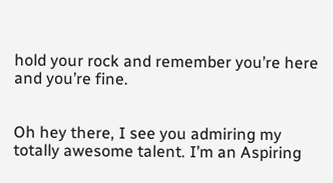hold your rock and remember you’re here and you’re fine.


Oh hey there, I see you admiring my totally awesome talent. I’m an Aspiring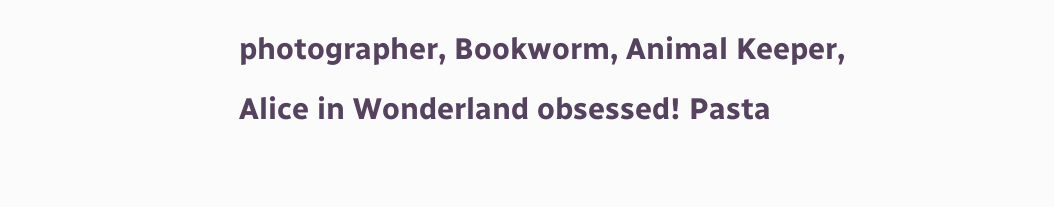photographer, Bookworm, Animal Keeper, Alice in Wonderland obsessed! Pasta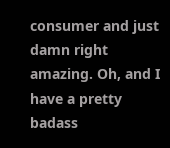consumer and just damn right amazing. Oh, and I have a pretty badass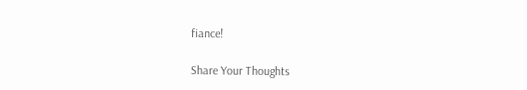fiance!

Share Your Thoughts